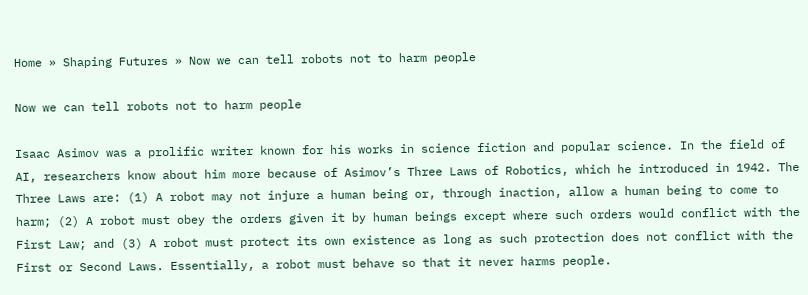Home » Shaping Futures » Now we can tell robots not to harm people

Now we can tell robots not to harm people

Isaac Asimov was a prolific writer known for his works in science fiction and popular science. In the field of AI, researchers know about him more because of Asimov’s Three Laws of Robotics, which he introduced in 1942. The Three Laws are: (1) A robot may not injure a human being or, through inaction, allow a human being to come to harm; (2) A robot must obey the orders given it by human beings except where such orders would conflict with the First Law; and (3) A robot must protect its own existence as long as such protection does not conflict with the First or Second Laws. Essentially, a robot must behave so that it never harms people.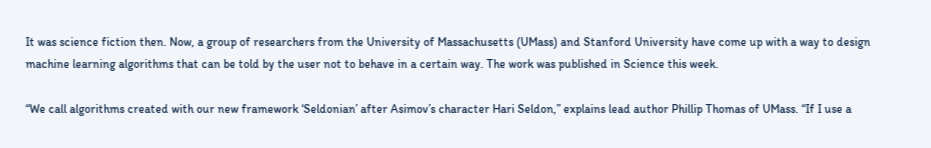It was science fiction then. Now, a group of researchers from the University of Massachusetts (UMass) and Stanford University have come up with a way to design machine learning algorithms that can be told by the user not to behave in a certain way. The work was published in Science this week.

“We call algorithms created with our new framework ‘Seldonian’ after Asimov’s character Hari Seldon,” explains lead author Phillip Thomas of UMass. “If I use a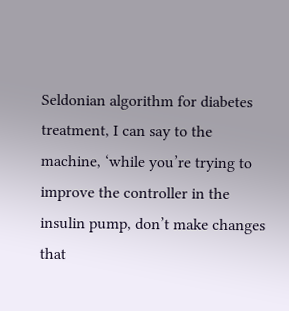Seldonian algorithm for diabetes treatment, I can say to the machine, ‘while you’re trying to improve the controller in the insulin pump, don’t make changes that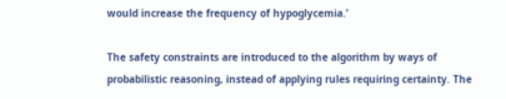would increase the frequency of hypoglycemia.’

The safety constraints are introduced to the algorithm by ways of probabilistic reasoning, instead of applying rules requiring certainty. The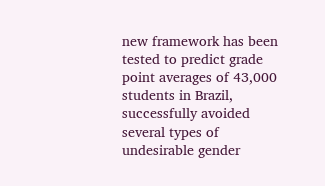new framework has been tested to predict grade point averages of 43,000 students in Brazil, successfully avoided several types of undesirable gender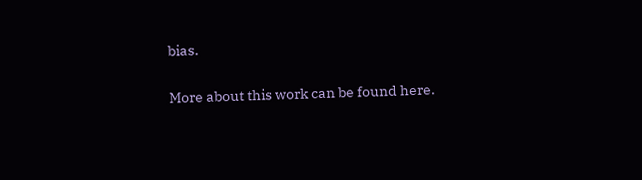bias.

More about this work can be found here.